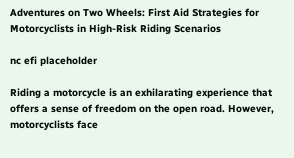Adventures on Two Wheels: First Aid Strategies for Motorcyclists in High-Risk Riding Scenarios

nc efi placeholder

Riding a motorcycle is an exhilarating experience that offers a sense of freedom on the open road. However, motorcyclists face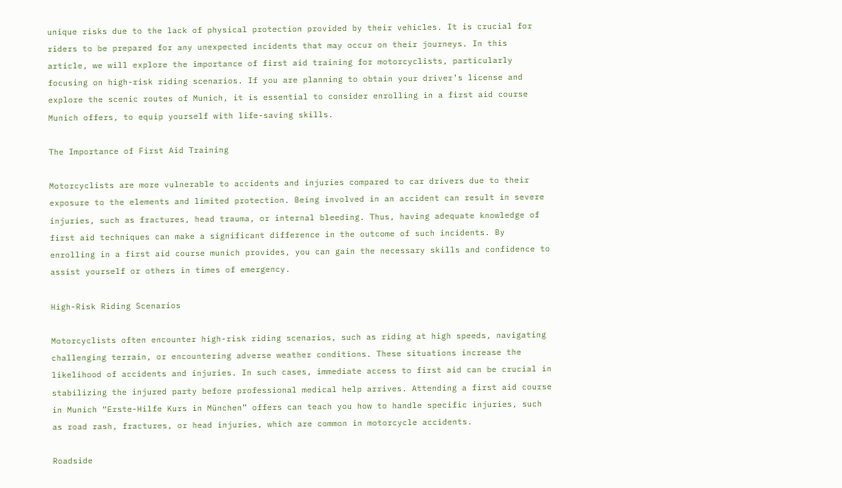unique risks due to the lack of physical protection provided by their vehicles. It is crucial for riders to be prepared for any unexpected incidents that may occur on their journeys. In this article, we will explore the importance of first aid training for motorcyclists, particularly focusing on high-risk riding scenarios. If you are planning to obtain your driver’s license and explore the scenic routes of Munich, it is essential to consider enrolling in a first aid course Munich offers, to equip yourself with life-saving skills.

The Importance of First Aid Training

Motorcyclists are more vulnerable to accidents and injuries compared to car drivers due to their exposure to the elements and limited protection. Being involved in an accident can result in severe injuries, such as fractures, head trauma, or internal bleeding. Thus, having adequate knowledge of first aid techniques can make a significant difference in the outcome of such incidents. By enrolling in a first aid course munich provides, you can gain the necessary skills and confidence to assist yourself or others in times of emergency.

High-Risk Riding Scenarios

Motorcyclists often encounter high-risk riding scenarios, such as riding at high speeds, navigating challenging terrain, or encountering adverse weather conditions. These situations increase the likelihood of accidents and injuries. In such cases, immediate access to first aid can be crucial in stabilizing the injured party before professional medical help arrives. Attending a first aid course in Munich “Erste-Hilfe Kurs in München” offers can teach you how to handle specific injuries, such as road rash, fractures, or head injuries, which are common in motorcycle accidents.

Roadside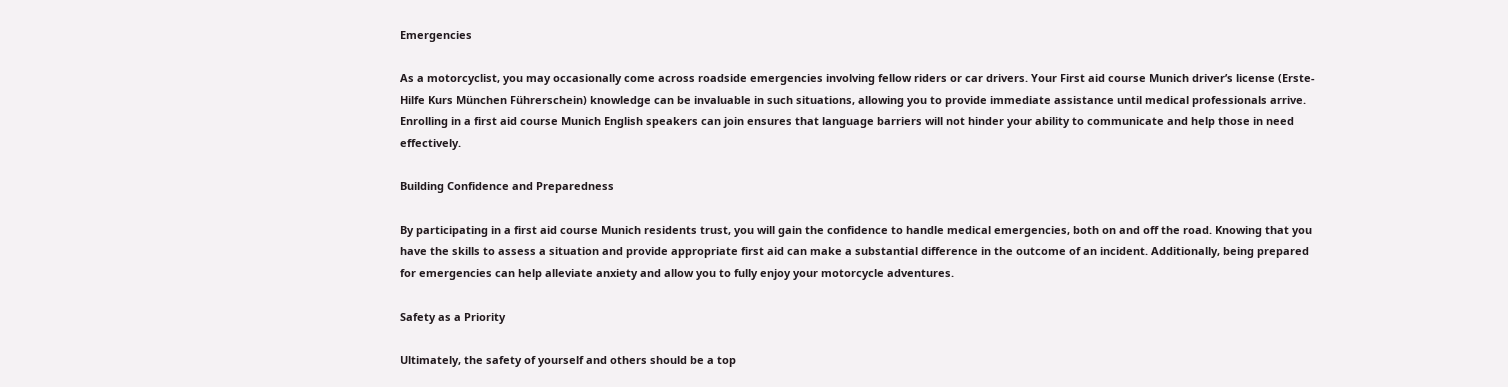Emergencies

As a motorcyclist, you may occasionally come across roadside emergencies involving fellow riders or car drivers. Your First aid course Munich driver’s license (Erste-Hilfe Kurs München Führerschein) knowledge can be invaluable in such situations, allowing you to provide immediate assistance until medical professionals arrive. Enrolling in a first aid course Munich English speakers can join ensures that language barriers will not hinder your ability to communicate and help those in need effectively.

Building Confidence and Preparedness

By participating in a first aid course Munich residents trust, you will gain the confidence to handle medical emergencies, both on and off the road. Knowing that you have the skills to assess a situation and provide appropriate first aid can make a substantial difference in the outcome of an incident. Additionally, being prepared for emergencies can help alleviate anxiety and allow you to fully enjoy your motorcycle adventures.

Safety as a Priority

Ultimately, the safety of yourself and others should be a top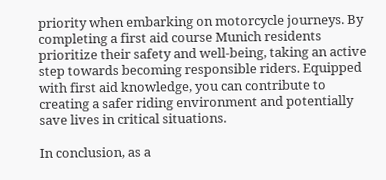priority when embarking on motorcycle journeys. By completing a first aid course Munich residents prioritize their safety and well-being, taking an active step towards becoming responsible riders. Equipped with first aid knowledge, you can contribute to creating a safer riding environment and potentially save lives in critical situations.

In conclusion, as a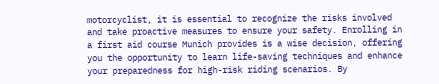motorcyclist, it is essential to recognize the risks involved and take proactive measures to ensure your safety. Enrolling in a first aid course Munich provides is a wise decision, offering you the opportunity to learn life-saving techniques and enhance your preparedness for high-risk riding scenarios. By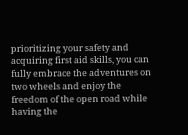prioritizing your safety and acquiring first aid skills, you can fully embrace the adventures on two wheels and enjoy the freedom of the open road while having the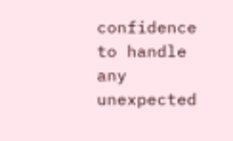confidence to handle any unexpected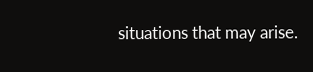situations that may arise.